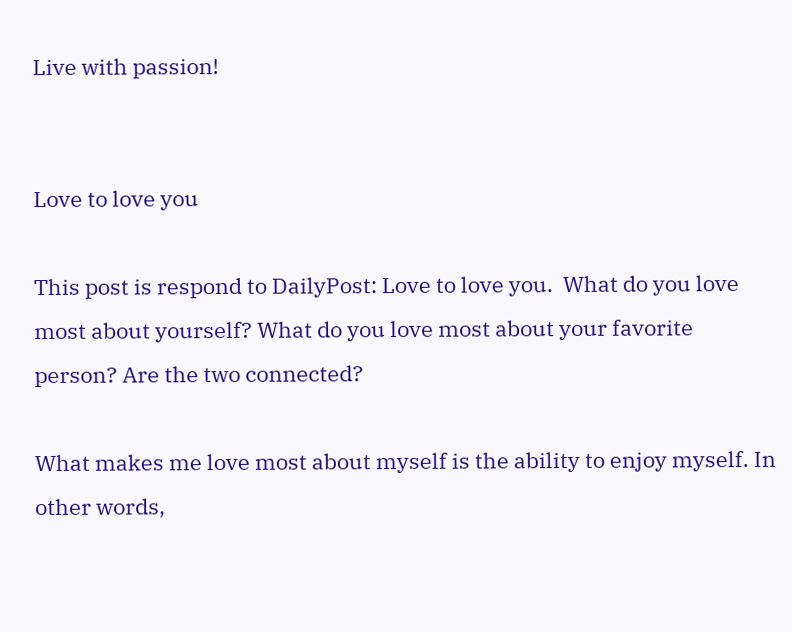Live with passion!


Love to love you

This post is respond to DailyPost: Love to love you.  What do you love most about yourself? What do you love most about your favorite person? Are the two connected?

What makes me love most about myself is the ability to enjoy myself. In other words,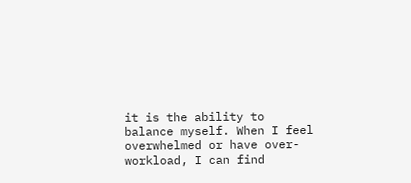it is the ability to balance myself. When I feel overwhelmed or have over-workload, I can find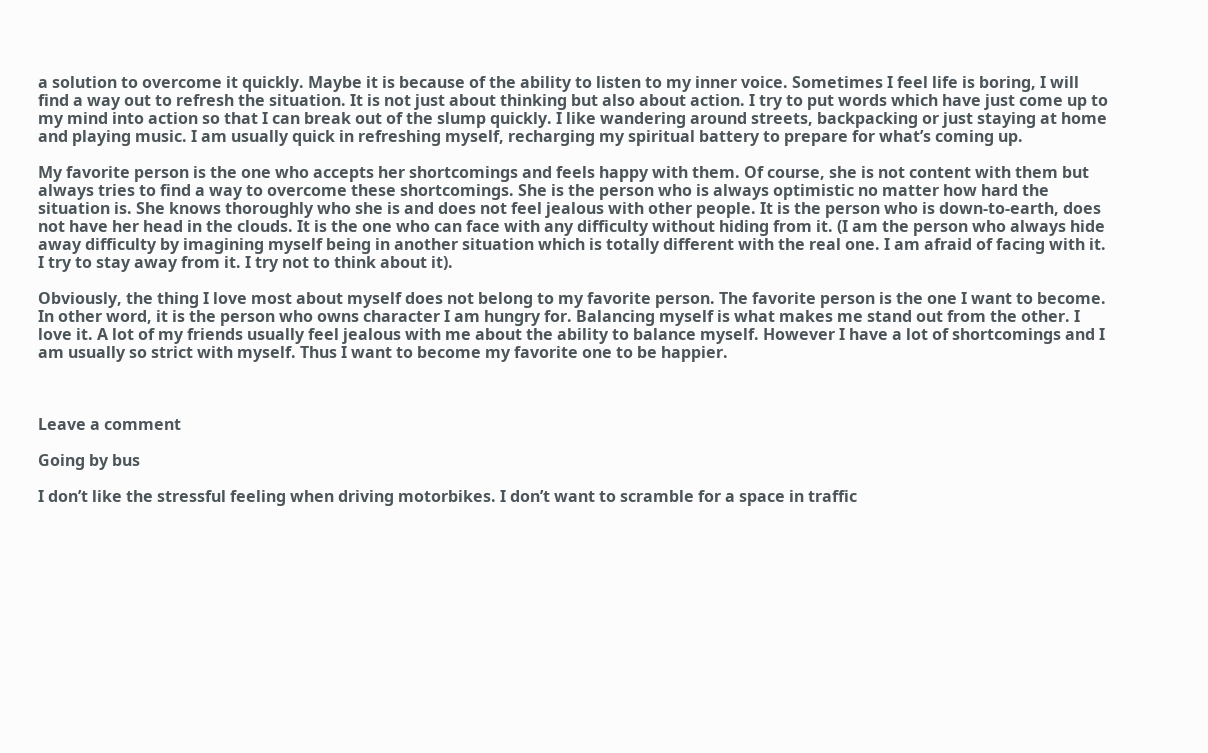a solution to overcome it quickly. Maybe it is because of the ability to listen to my inner voice. Sometimes I feel life is boring, I will find a way out to refresh the situation. It is not just about thinking but also about action. I try to put words which have just come up to my mind into action so that I can break out of the slump quickly. I like wandering around streets, backpacking or just staying at home and playing music. I am usually quick in refreshing myself, recharging my spiritual battery to prepare for what’s coming up.

My favorite person is the one who accepts her shortcomings and feels happy with them. Of course, she is not content with them but always tries to find a way to overcome these shortcomings. She is the person who is always optimistic no matter how hard the situation is. She knows thoroughly who she is and does not feel jealous with other people. It is the person who is down-to-earth, does not have her head in the clouds. It is the one who can face with any difficulty without hiding from it. (I am the person who always hide away difficulty by imagining myself being in another situation which is totally different with the real one. I am afraid of facing with it. I try to stay away from it. I try not to think about it).

Obviously, the thing I love most about myself does not belong to my favorite person. The favorite person is the one I want to become. In other word, it is the person who owns character I am hungry for. Balancing myself is what makes me stand out from the other. I love it. A lot of my friends usually feel jealous with me about the ability to balance myself. However I have a lot of shortcomings and I am usually so strict with myself. Thus I want to become my favorite one to be happier.



Leave a comment

Going by bus

I don’t like the stressful feeling when driving motorbikes. I don’t want to scramble for a space in traffic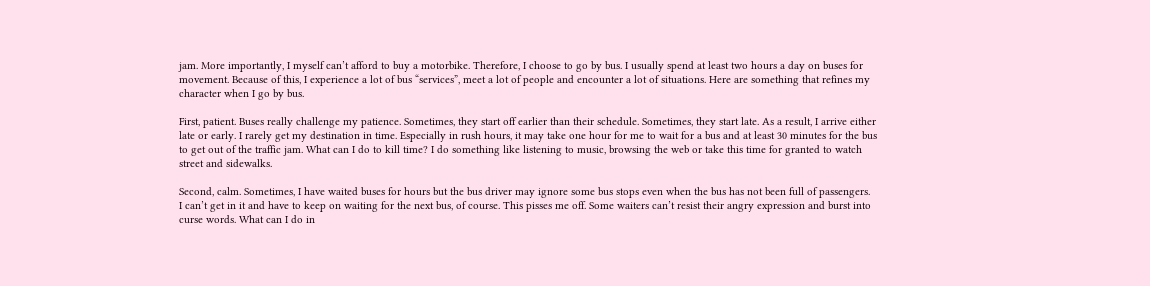jam. More importantly, I myself can’t afford to buy a motorbike. Therefore, I choose to go by bus. I usually spend at least two hours a day on buses for movement. Because of this, I experience a lot of bus “services”, meet a lot of people and encounter a lot of situations. Here are something that refines my character when I go by bus.

First, patient. Buses really challenge my patience. Sometimes, they start off earlier than their schedule. Sometimes, they start late. As a result, I arrive either late or early. I rarely get my destination in time. Especially in rush hours, it may take one hour for me to wait for a bus and at least 30 minutes for the bus to get out of the traffic jam. What can I do to kill time? I do something like listening to music, browsing the web or take this time for granted to watch street and sidewalks.

Second, calm. Sometimes, I have waited buses for hours but the bus driver may ignore some bus stops even when the bus has not been full of passengers.  I can’t get in it and have to keep on waiting for the next bus, of course. This pisses me off. Some waiters can’t resist their angry expression and burst into curse words. What can I do in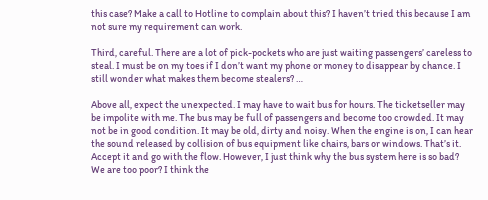this case? Make a call to Hotline to complain about this? I haven’t tried this because I am not sure my requirement can work.

Third, careful. There are a lot of pick-pockets who are just waiting passengers’ careless to steal. I must be on my toes if I don’t want my phone or money to disappear by chance. I still wonder what makes them become stealers? …

Above all, expect the unexpected. I may have to wait bus for hours. The ticketseller may be impolite with me. The bus may be full of passengers and become too crowded. It may not be in good condition. It may be old, dirty and noisy. When the engine is on, I can hear the sound released by collision of bus equipment like chairs, bars or windows. That’s it. Accept it and go with the flow. However, I just think why the bus system here is so bad? We are too poor? I think the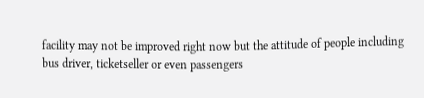facility may not be improved right now but the attitude of people including bus driver, ticketseller or even passengers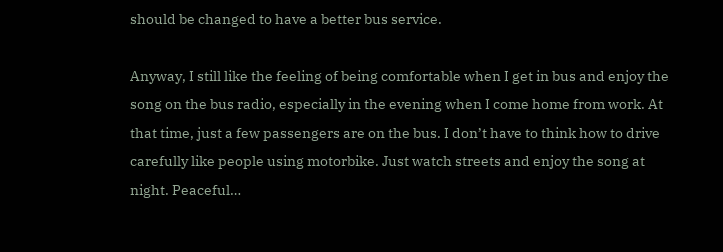should be changed to have a better bus service.

Anyway, I still like the feeling of being comfortable when I get in bus and enjoy the song on the bus radio, especially in the evening when I come home from work. At that time, just a few passengers are on the bus. I don’t have to think how to drive carefully like people using motorbike. Just watch streets and enjoy the song at night. Peaceful…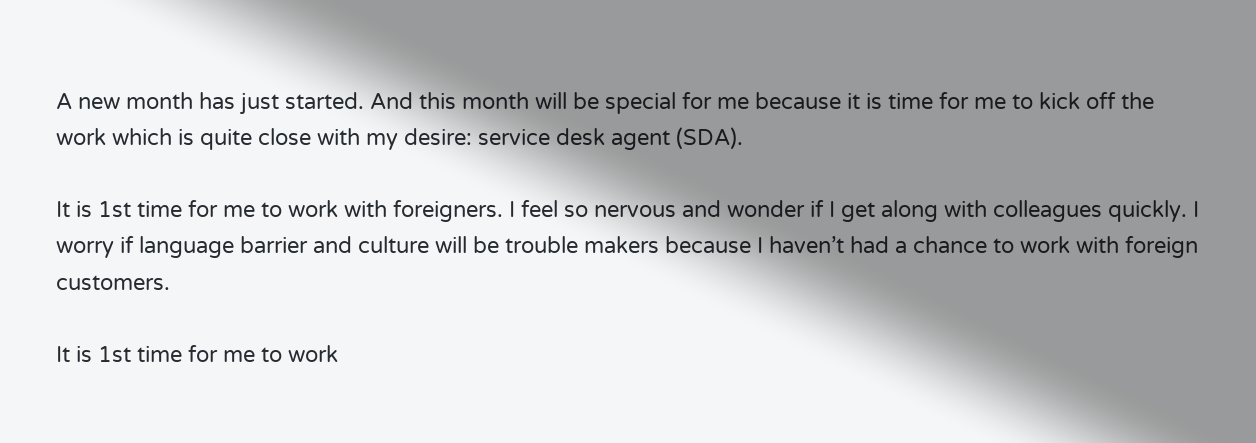A new month has just started. And this month will be special for me because it is time for me to kick off the work which is quite close with my desire: service desk agent (SDA).

It is 1st time for me to work with foreigners. I feel so nervous and wonder if I get along with colleagues quickly. I worry if language barrier and culture will be trouble makers because I haven’t had a chance to work with foreign customers.

It is 1st time for me to work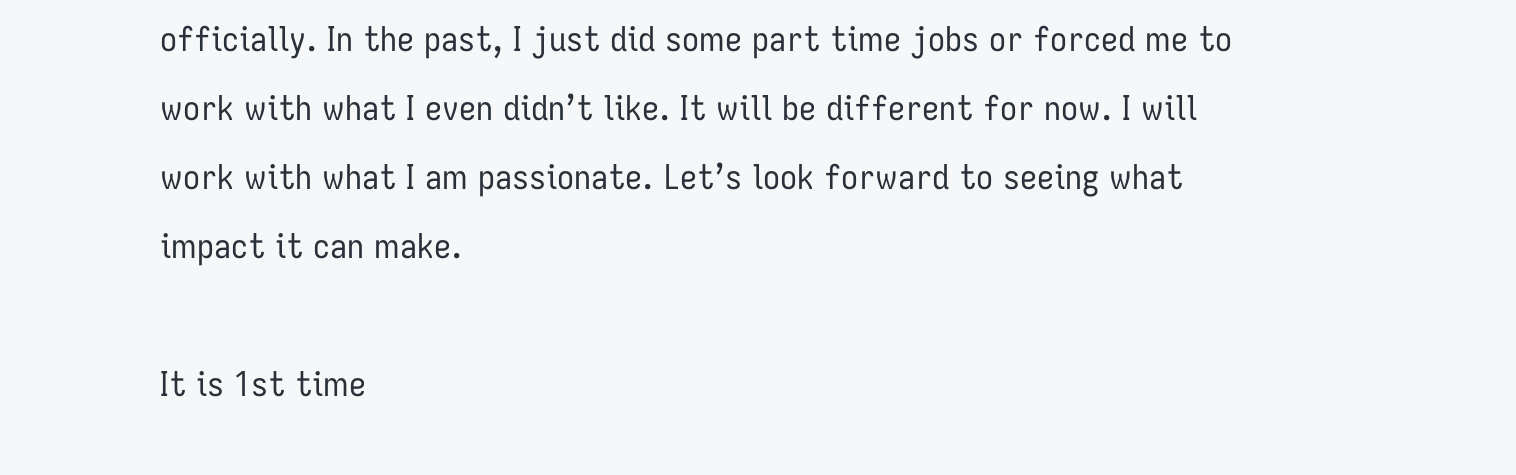officially. In the past, I just did some part time jobs or forced me to work with what I even didn’t like. It will be different for now. I will work with what I am passionate. Let’s look forward to seeing what impact it can make.

It is 1st time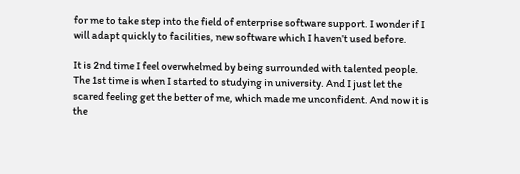for me to take step into the field of enterprise software support. I wonder if I will adapt quickly to facilities, new software which I haven’t used before.

It is 2nd time I feel overwhelmed by being surrounded with talented people. The 1st time is when I started to studying in university. And I just let the scared feeling get the better of me, which made me unconfident. And now it is the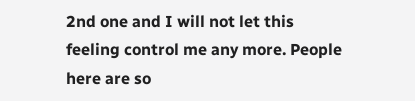2nd one and I will not let this feeling control me any more. People here are so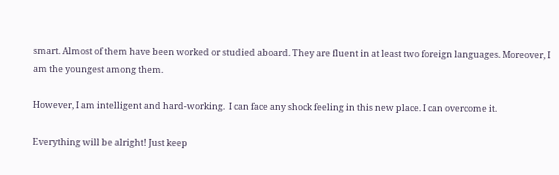smart. Almost of them have been worked or studied aboard. They are fluent in at least two foreign languages. Moreover, I am the youngest among them.

However, I am intelligent and hard-working.  I can face any shock feeling in this new place. I can overcome it.

Everything will be alright! Just keep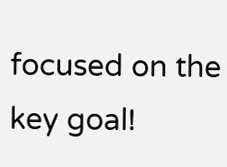focused on the key goal!